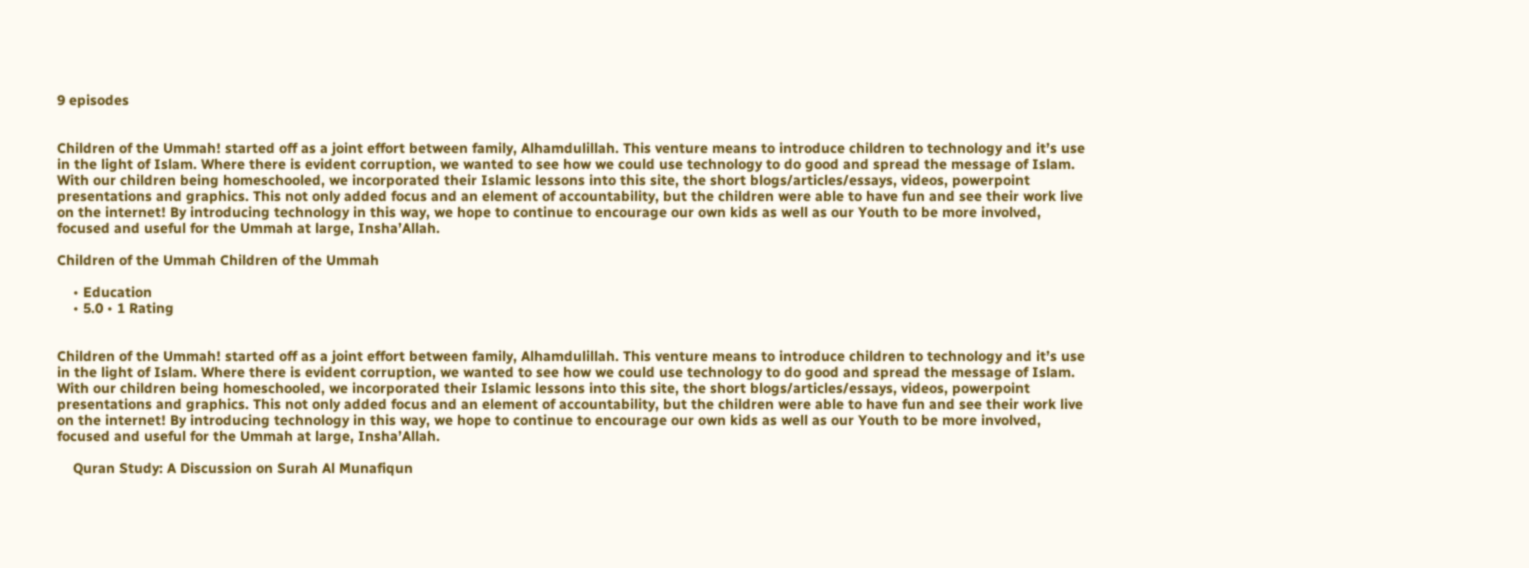9 episodes


Children of the Ummah! started off as a joint effort between family, Alhamdulillah. This venture means to introduce children to technology and it’s use in the light of Islam. Where there is evident corruption, we wanted to see how we could use technology to do good and spread the message of Islam. With our children being homeschooled, we incorporated their Islamic lessons into this site, the short blogs/articles/essays, videos, powerpoint presentations and graphics. This not only added focus and an element of accountability, but the children were able to have fun and see their work live on the internet! By introducing technology in this way, we hope to continue to encourage our own kids as well as our Youth to be more involved, focused and useful for the Ummah at large, Insha’Allah.

Children of the Ummah Children of the Ummah

    • Education
    • 5.0 • 1 Rating


Children of the Ummah! started off as a joint effort between family, Alhamdulillah. This venture means to introduce children to technology and it’s use in the light of Islam. Where there is evident corruption, we wanted to see how we could use technology to do good and spread the message of Islam. With our children being homeschooled, we incorporated their Islamic lessons into this site, the short blogs/articles/essays, videos, powerpoint presentations and graphics. This not only added focus and an element of accountability, but the children were able to have fun and see their work live on the internet! By introducing technology in this way, we hope to continue to encourage our own kids as well as our Youth to be more involved, focused and useful for the Ummah at large, Insha’Allah.

    Quran Study: A Discussion on Surah Al Munafiqun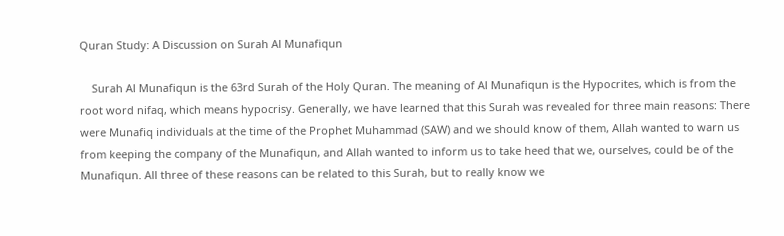Quran Study: A Discussion on Surah Al Munafiqun

    Surah Al Munafiqun is the 63rd Surah of the Holy Quran. The meaning of Al Munafiqun is the Hypocrites, which is from the root word nifaq, which means hypocrisy. Generally, we have learned that this Surah was revealed for three main reasons: There were Munafiq individuals at the time of the Prophet Muhammad (SAW) and we should know of them, Allah wanted to warn us from keeping the company of the Munafiqun, and Allah wanted to inform us to take heed that we, ourselves, could be of the Munafiqun. All three of these reasons can be related to this Surah, but to really know we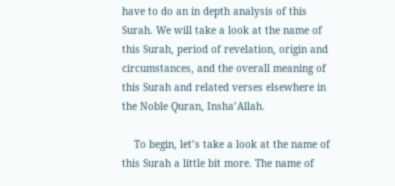have to do an in depth analysis of this Surah. We will take a look at the name of this Surah, period of revelation, origin and circumstances, and the overall meaning of this Surah and related verses elsewhere in the Noble Quran, Insha’Allah.

    To begin, let’s take a look at the name of this Surah a little bit more. The name of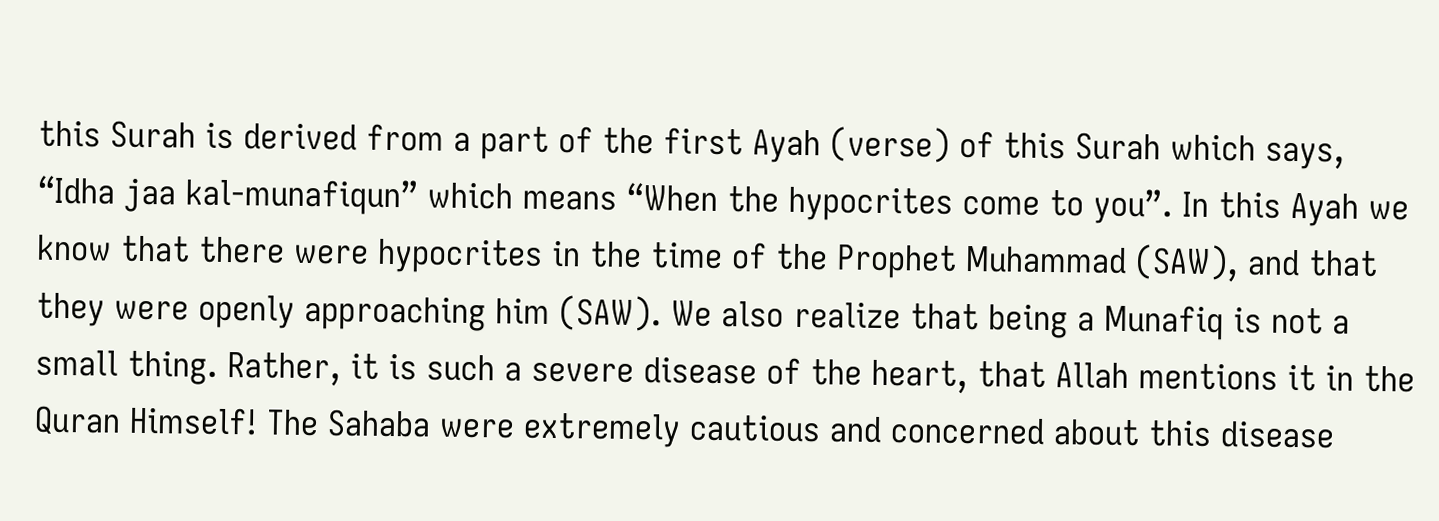this Surah is derived from a part of the first Ayah (verse) of this Surah which says, “Idha jaa kal-munafiqun” which means “When the hypocrites come to you”. In this Ayah we know that there were hypocrites in the time of the Prophet Muhammad (SAW), and that they were openly approaching him (SAW). We also realize that being a Munafiq is not a small thing. Rather, it is such a severe disease of the heart, that Allah mentions it in the Quran Himself! The Sahaba were extremely cautious and concerned about this disease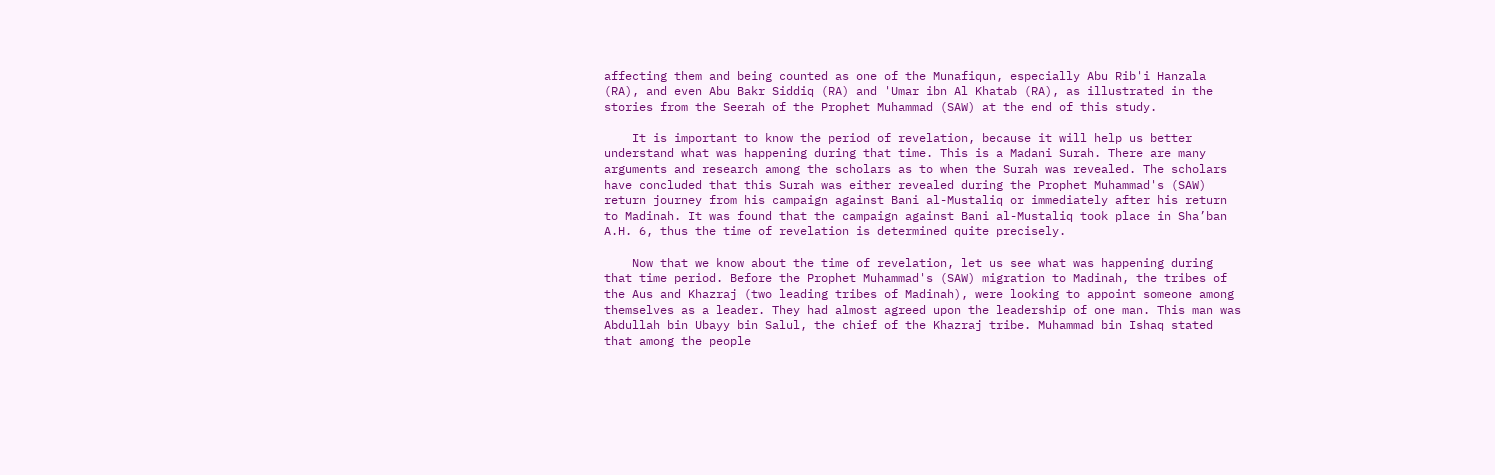affecting them and being counted as one of the Munafiqun, especially Abu Rib'i Hanzala (RA), and even Abu Bakr Siddiq (RA) and 'Umar ibn Al Khatab (RA), as illustrated in the stories from the Seerah of the Prophet Muhammad (SAW) at the end of this study.

    It is important to know the period of revelation, because it will help us better understand what was happening during that time. This is a Madani Surah. There are many arguments and research among the scholars as to when the Surah was revealed. The scholars have concluded that this Surah was either revealed during the Prophet Muhammad's (SAW) return journey from his campaign against Bani al-Mustaliq or immediately after his return to Madinah. It was found that the campaign against Bani al-Mustaliq took place in Sha’ban A.H. 6, thus the time of revelation is determined quite precisely.

    Now that we know about the time of revelation, let us see what was happening during that time period. Before the Prophet Muhammad's (SAW) migration to Madinah, the tribes of the Aus and Khazraj (two leading tribes of Madinah), were looking to appoint someone among themselves as a leader. They had almost agreed upon the leadership of one man. This man was Abdullah bin Ubayy bin Salul, the chief of the Khazraj tribe. Muhammad bin Ishaq stated that among the people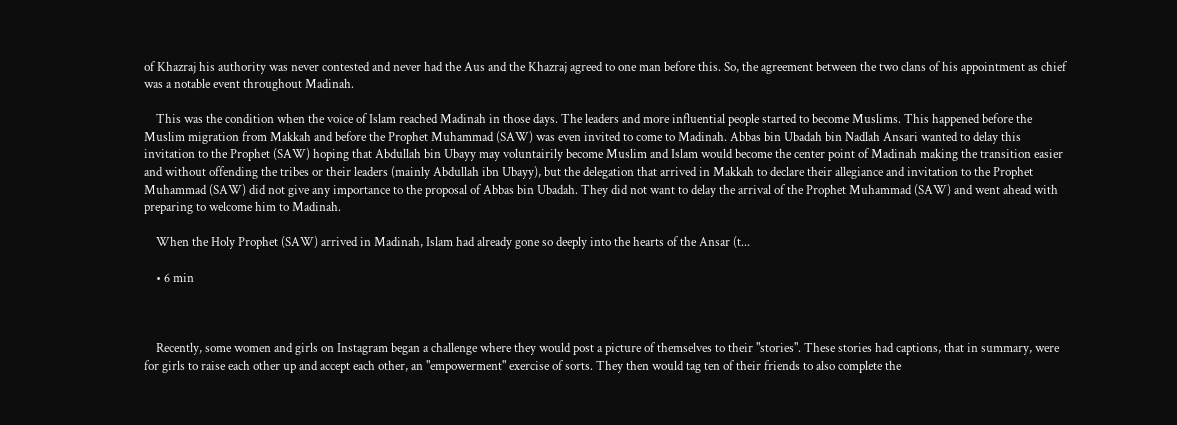of Khazraj his authority was never contested and never had the Aus and the Khazraj agreed to one man before this. So, the agreement between the two clans of his appointment as chief was a notable event throughout Madinah.

    This was the condition when the voice of Islam reached Madinah in those days. The leaders and more influential people started to become Muslims. This happened before the Muslim migration from Makkah and before the Prophet Muhammad (SAW) was even invited to come to Madinah. Abbas bin Ubadah bin Nadlah Ansari wanted to delay this invitation to the Prophet (SAW) hoping that Abdullah bin Ubayy may voluntairily become Muslim and Islam would become the center point of Madinah making the transition easier and without offending the tribes or their leaders (mainly Abdullah ibn Ubayy), but the delegation that arrived in Makkah to declare their allegiance and invitation to the Prophet Muhammad (SAW) did not give any importance to the proposal of Abbas bin Ubadah. They did not want to delay the arrival of the Prophet Muhammad (SAW) and went ahead with preparing to welcome him to Madinah.

    When the Holy Prophet (SAW) arrived in Madinah, Islam had already gone so deeply into the hearts of the Ansar (t...

    • 6 min



    Recently, some women and girls on Instagram began a challenge where they would post a picture of themselves to their "stories". These stories had captions, that in summary, were for girls to raise each other up and accept each other, an "empowerment" exercise of sorts. They then would tag ten of their friends to also complete the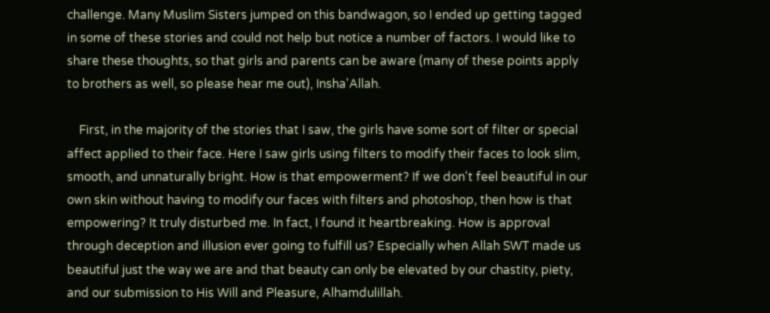challenge. Many Muslim Sisters jumped on this bandwagon, so I ended up getting tagged in some of these stories and could not help but notice a number of factors. I would like to share these thoughts, so that girls and parents can be aware (many of these points apply to brothers as well, so please hear me out), Insha'Allah.

    First, in the majority of the stories that I saw, the girls have some sort of filter or special affect applied to their face. Here I saw girls using filters to modify their faces to look slim, smooth, and unnaturally bright. How is that empowerment? If we don't feel beautiful in our own skin without having to modify our faces with filters and photoshop, then how is that empowering? It truly disturbed me. In fact, I found it heartbreaking. How is approval through deception and illusion ever going to fulfill us? Especially when Allah SWT made us beautiful just the way we are and that beauty can only be elevated by our chastity, piety, and our submission to His Will and Pleasure, Alhamdulillah.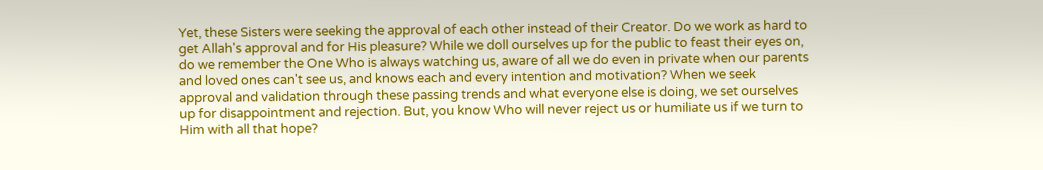Yet, these Sisters were seeking the approval of each other instead of their Creator. Do we work as hard to get Allah's approval and for His pleasure? While we doll ourselves up for the public to feast their eyes on, do we remember the One Who is always watching us, aware of all we do even in private when our parents and loved ones can't see us, and knows each and every intention and motivation? When we seek approval and validation through these passing trends and what everyone else is doing, we set ourselves up for disappointment and rejection. But, you know Who will never reject us or humiliate us if we turn to Him with all that hope?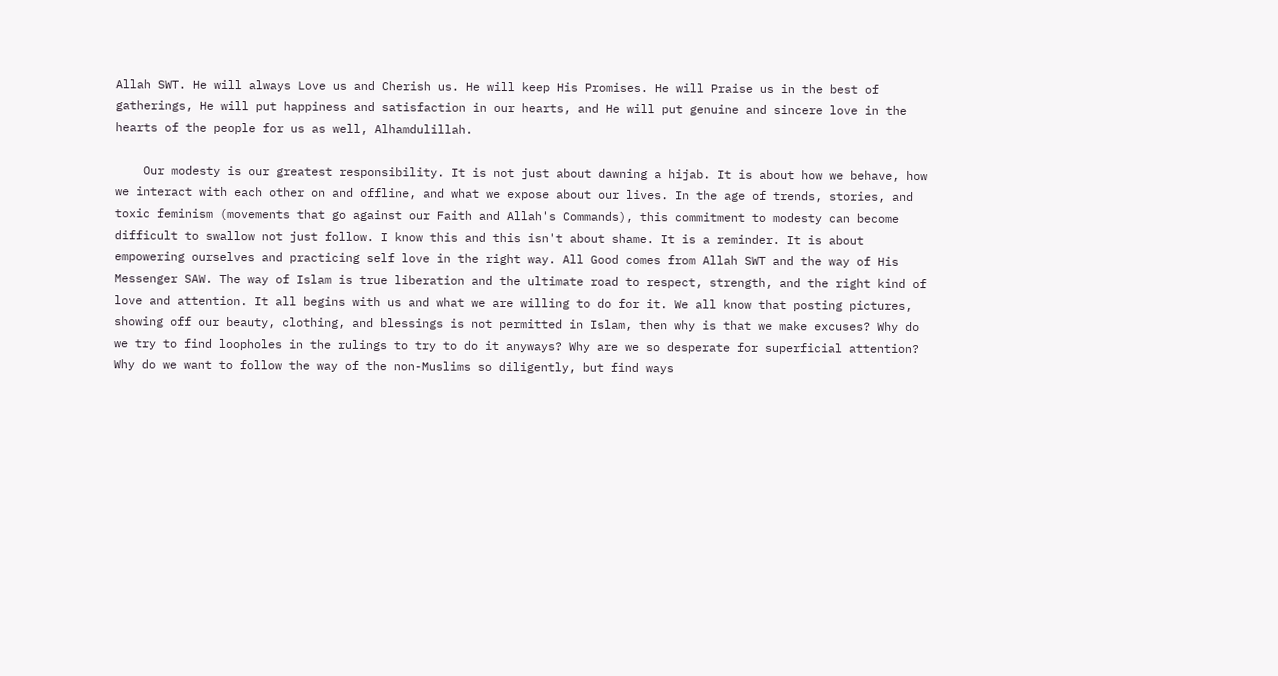Allah SWT. He will always Love us and Cherish us. He will keep His Promises. He will Praise us in the best of gatherings, He will put happiness and satisfaction in our hearts, and He will put genuine and sincere love in the hearts of the people for us as well, Alhamdulillah.

    Our modesty is our greatest responsibility. It is not just about dawning a hijab. It is about how we behave, how we interact with each other on and offline, and what we expose about our lives. In the age of trends, stories, and toxic feminism (movements that go against our Faith and Allah's Commands), this commitment to modesty can become difficult to swallow not just follow. I know this and this isn't about shame. It is a reminder. It is about empowering ourselves and practicing self love in the right way. All Good comes from Allah SWT and the way of His Messenger SAW. The way of Islam is true liberation and the ultimate road to respect, strength, and the right kind of love and attention. It all begins with us and what we are willing to do for it. We all know that posting pictures, showing off our beauty, clothing, and blessings is not permitted in Islam, then why is that we make excuses? Why do we try to find loopholes in the rulings to try to do it anyways? Why are we so desperate for superficial attention? Why do we want to follow the way of the non-Muslims so diligently, but find ways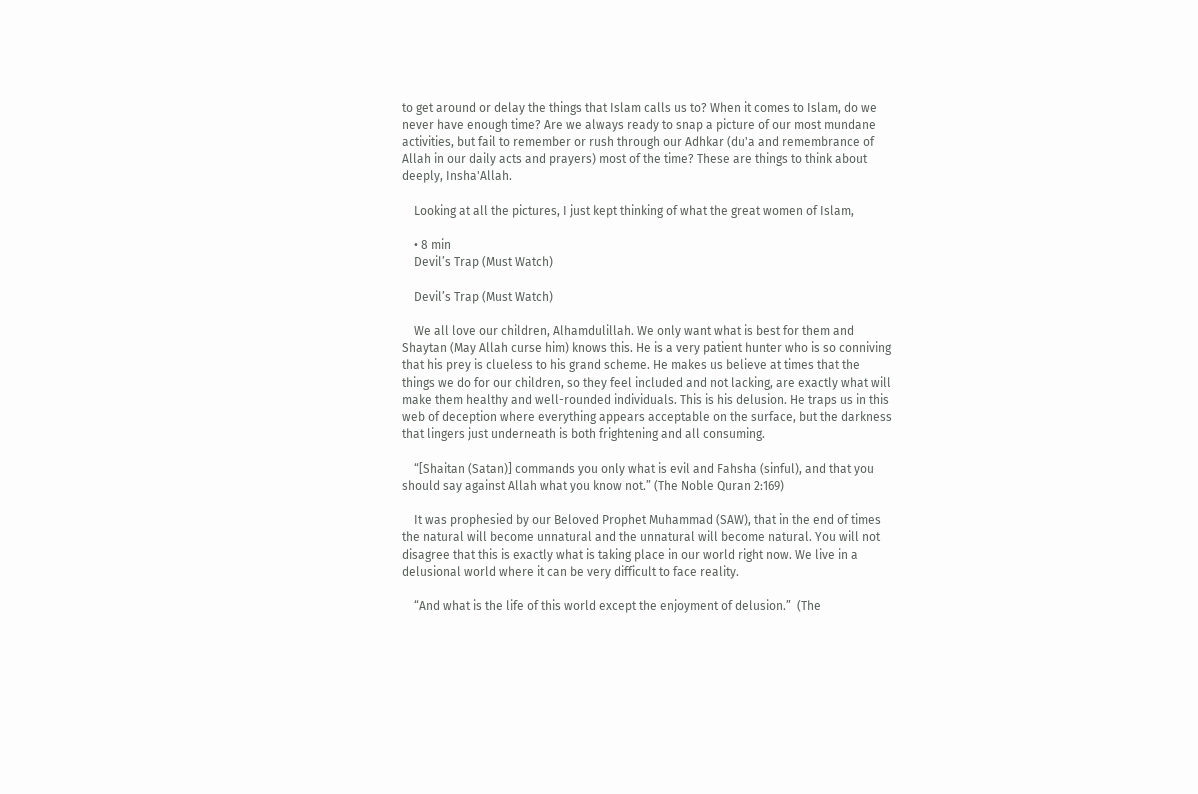to get around or delay the things that Islam calls us to? When it comes to Islam, do we never have enough time? Are we always ready to snap a picture of our most mundane activities, but fail to remember or rush through our Adhkar (du'a and remembrance of Allah in our daily acts and prayers) most of the time? These are things to think about deeply, Insha'Allah.

    Looking at all the pictures, I just kept thinking of what the great women of Islam,

    • 8 min
    Devil’s Trap (Must Watch)

    Devil’s Trap (Must Watch)

    We all love our children, Alhamdulillah. We only want what is best for them and Shaytan (May Allah curse him) knows this. He is a very patient hunter who is so conniving that his prey is clueless to his grand scheme. He makes us believe at times that the things we do for our children, so they feel included and not lacking, are exactly what will make them healthy and well-rounded individuals. This is his delusion. He traps us in this web of deception where everything appears acceptable on the surface, but the darkness that lingers just underneath is both frightening and all consuming.

    “[Shaitan (Satan)] commands you only what is evil and Fahsha (sinful), and that you should say against Allah what you know not.” (The Noble Quran 2:169)

    It was prophesied by our Beloved Prophet Muhammad (SAW), that in the end of times the natural will become unnatural and the unnatural will become natural. You will not disagree that this is exactly what is taking place in our world right now. We live in a delusional world where it can be very difficult to face reality.

    “And what is the life of this world except the enjoyment of delusion.”  (The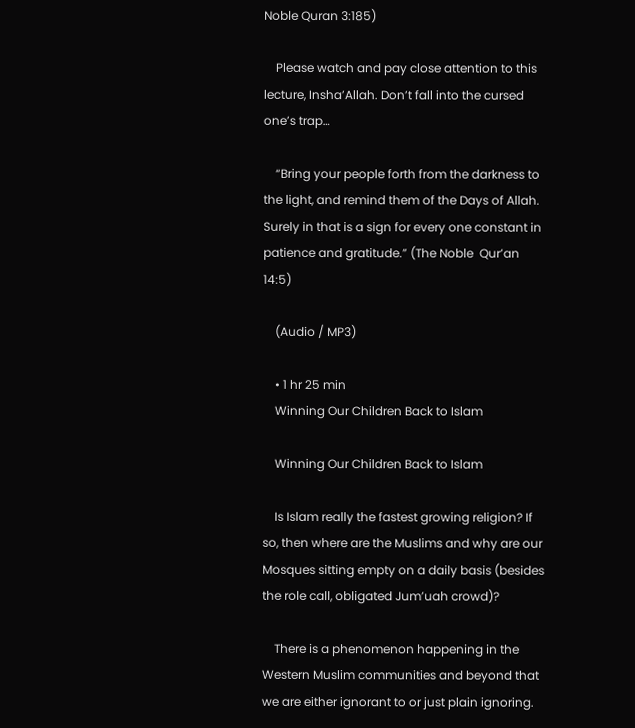Noble Quran 3:185)

    Please watch and pay close attention to this lecture, Insha’Allah. Don’t fall into the cursed one’s trap…

    “Bring your people forth from the darkness to the light, and remind them of the Days of Allah. Surely in that is a sign for every one constant in patience and gratitude.” (The Noble  Qur’an 14:5)

    (Audio / MP3)

    • 1 hr 25 min
    Winning Our Children Back to Islam

    Winning Our Children Back to Islam

    Is Islam really the fastest growing religion? If so, then where are the Muslims and why are our Mosques sitting empty on a daily basis (besides the role call, obligated Jum’uah crowd)?

    There is a phenomenon happening in the Western Muslim communities and beyond that we are either ignorant to or just plain ignoring.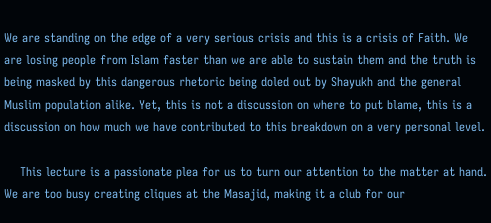We are standing on the edge of a very serious crisis and this is a crisis of Faith. We are losing people from Islam faster than we are able to sustain them and the truth is being masked by this dangerous rhetoric being doled out by Shayukh and the general Muslim population alike. Yet, this is not a discussion on where to put blame, this is a discussion on how much we have contributed to this breakdown on a very personal level.

    This lecture is a passionate plea for us to turn our attention to the matter at hand. We are too busy creating cliques at the Masajid, making it a club for our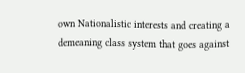own Nationalistic interests and creating a demeaning class system that goes against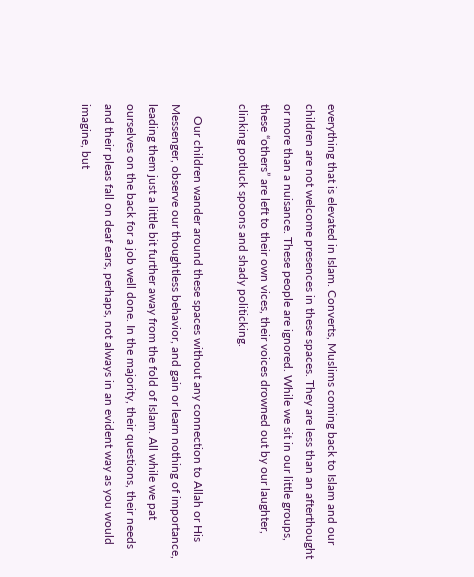everything that is elevated in Islam. Converts, Muslims coming back to Islam and our children are not welcome presences in these spaces. They are less than an afterthought or more than a nuisance. These people are ignored. While we sit in our little groups, these “others” are left to their own vices, their voices drowned out by our laughter, clinking potluck spoons and shady politicking.

    Our children wander around these spaces without any connection to Allah or His Messenger, observe our thoughtless behavior, and gain or learn nothing of importance, leading them just a little bit further away from the fold of Islam. All while we pat ourselves on the back for a job well done. In the majority, their questions, their needs and their pleas fall on deaf ears, perhaps, not always in an evident way as you would imagine, but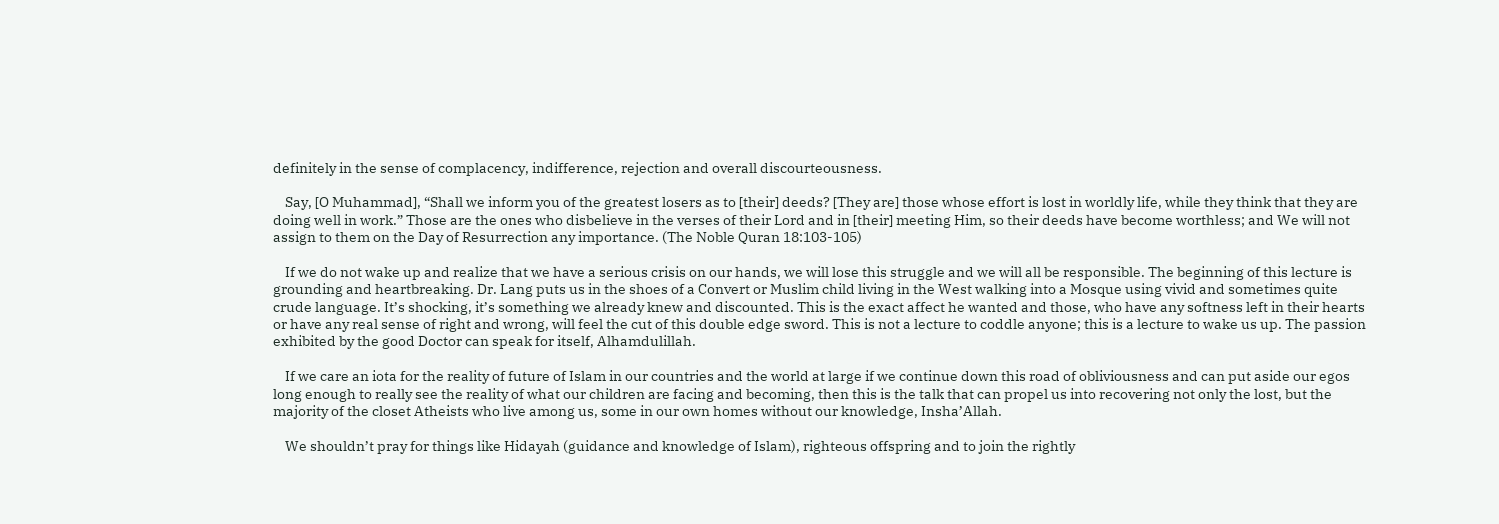definitely in the sense of complacency, indifference, rejection and overall discourteousness.

    Say, [O Muhammad], “Shall we inform you of the greatest losers as to [their] deeds? [They are] those whose effort is lost in worldly life, while they think that they are doing well in work.” Those are the ones who disbelieve in the verses of their Lord and in [their] meeting Him, so their deeds have become worthless; and We will not assign to them on the Day of Resurrection any importance. (The Noble Quran 18:103-105)

    If we do not wake up and realize that we have a serious crisis on our hands, we will lose this struggle and we will all be responsible. The beginning of this lecture is grounding and heartbreaking. Dr. Lang puts us in the shoes of a Convert or Muslim child living in the West walking into a Mosque using vivid and sometimes quite crude language. It’s shocking, it’s something we already knew and discounted. This is the exact affect he wanted and those, who have any softness left in their hearts or have any real sense of right and wrong, will feel the cut of this double edge sword. This is not a lecture to coddle anyone; this is a lecture to wake us up. The passion exhibited by the good Doctor can speak for itself, Alhamdulillah.

    If we care an iota for the reality of future of Islam in our countries and the world at large if we continue down this road of obliviousness and can put aside our egos long enough to really see the reality of what our children are facing and becoming, then this is the talk that can propel us into recovering not only the lost, but the majority of the closet Atheists who live among us, some in our own homes without our knowledge, Insha’Allah.

    We shouldn’t pray for things like Hidayah (guidance and knowledge of Islam), righteous offspring and to join the rightly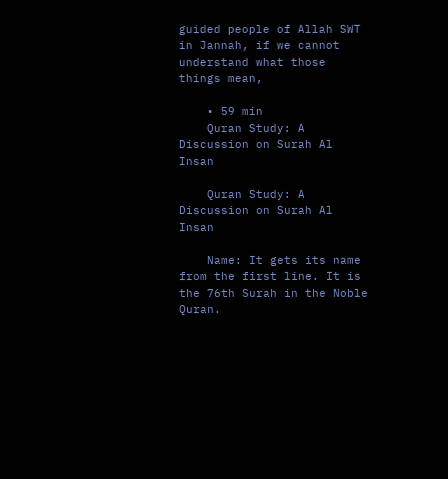guided people of Allah SWT in Jannah, if we cannot understand what those things mean,

    • 59 min
    Quran Study: A Discussion on Surah Al Insan

    Quran Study: A Discussion on Surah Al Insan

    Name: It gets its name from the first line. It is the 76th Surah in the Noble Quran.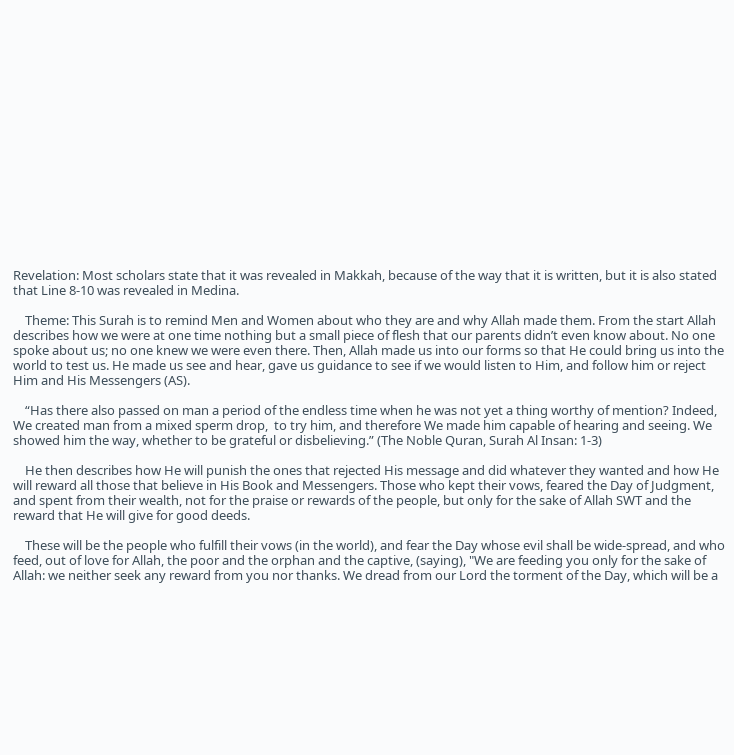Revelation: Most scholars state that it was revealed in Makkah, because of the way that it is written, but it is also stated that Line 8-10 was revealed in Medina.

    Theme: This Surah is to remind Men and Women about who they are and why Allah made them. From the start Allah describes how we were at one time nothing but a small piece of flesh that our parents didn’t even know about. No one spoke about us; no one knew we were even there. Then, Allah made us into our forms so that He could bring us into the world to test us. He made us see and hear, gave us guidance to see if we would listen to Him, and follow him or reject Him and His Messengers (AS).

    “Has there also passed on man a period of the endless time when he was not yet a thing worthy of mention? Indeed, We created man from a mixed sperm drop,  to try him, and therefore We made him capable of hearing and seeing. We showed him the way, whether to be grateful or disbelieving.” (The Noble Quran, Surah Al Insan: 1-3)

    He then describes how He will punish the ones that rejected His message and did whatever they wanted and how He will reward all those that believe in His Book and Messengers. Those who kept their vows, feared the Day of Judgment, and spent from their wealth, not for the praise or rewards of the people, but only for the sake of Allah SWT and the reward that He will give for good deeds.

    These will be the people who fulfill their vows (in the world), and fear the Day whose evil shall be wide-spread, and who feed, out of love for Allah, the poor and the orphan and the captive, (saying), "We are feeding you only for the sake of Allah: we neither seek any reward from you nor thanks. We dread from our Lord the torment of the Day, which will be a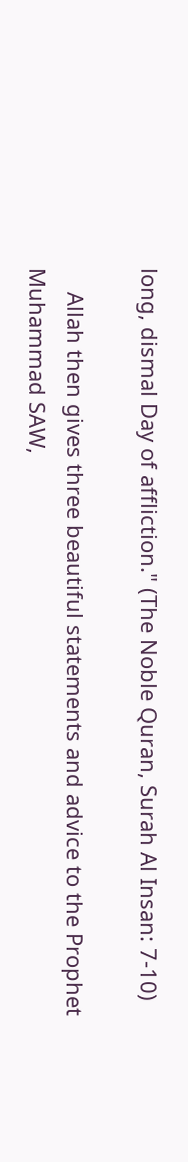long, dismal Day of affliction." (The Noble Quran, Surah Al Insan: 7-10)

    Allah then gives three beautiful statements and advice to the Prophet Muhammad SAW,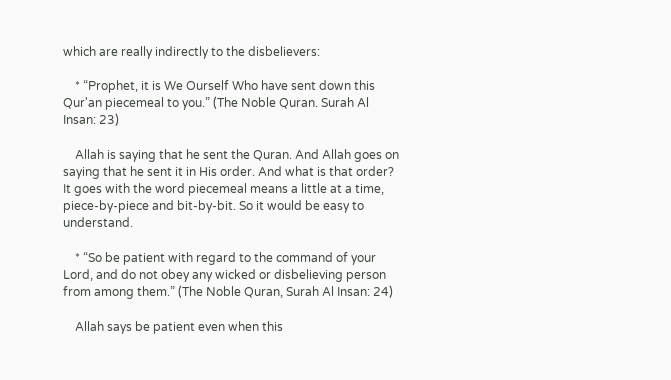which are really indirectly to the disbelievers:

    * “Prophet, it is We Ourself Who have sent down this Qur'an piecemeal to you.” (The Noble Quran. Surah Al Insan: 23)

    Allah is saying that he sent the Quran. And Allah goes on saying that he sent it in His order. And what is that order? It goes with the word piecemeal means a little at a time, piece-by-piece and bit-by-bit. So it would be easy to understand.

    * “So be patient with regard to the command of your Lord, and do not obey any wicked or disbelieving person from among them.” (The Noble Quran, Surah Al Insan: 24)

    Allah says be patient even when this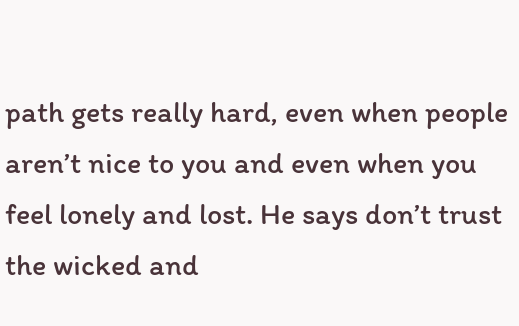path gets really hard, even when people aren’t nice to you and even when you feel lonely and lost. He says don’t trust the wicked and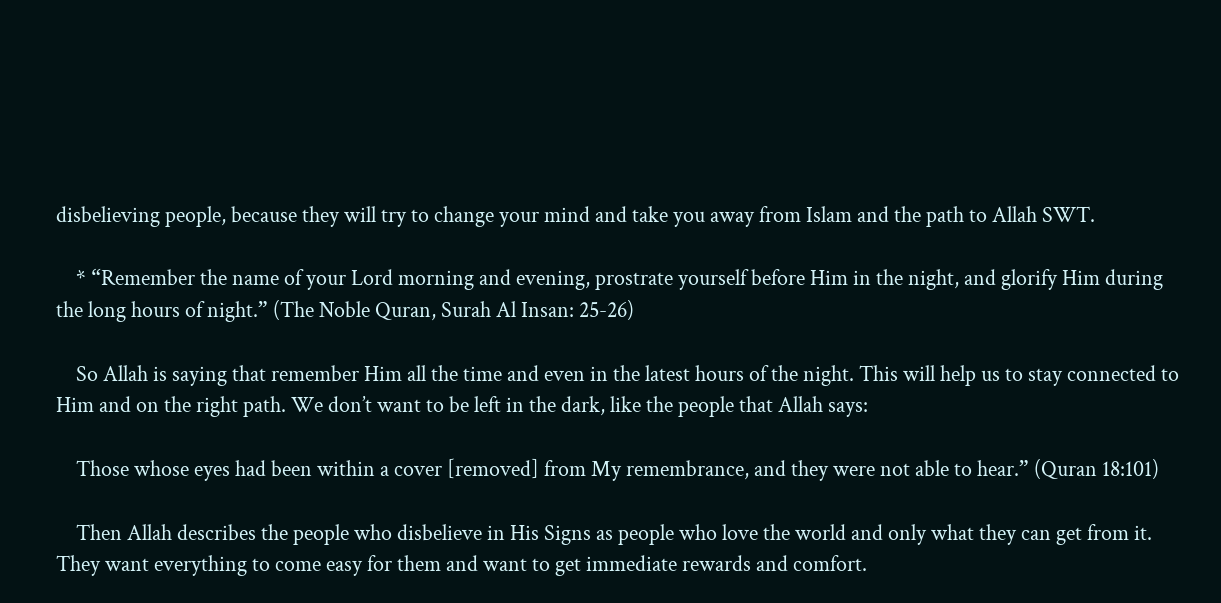disbelieving people, because they will try to change your mind and take you away from Islam and the path to Allah SWT.

    * “Remember the name of your Lord morning and evening, prostrate yourself before Him in the night, and glorify Him during the long hours of night.” (The Noble Quran, Surah Al Insan: 25-26)

    So Allah is saying that remember Him all the time and even in the latest hours of the night. This will help us to stay connected to Him and on the right path. We don’t want to be left in the dark, like the people that Allah says:

    Those whose eyes had been within a cover [removed] from My remembrance, and they were not able to hear.” (Quran 18:101)

    Then Allah describes the people who disbelieve in His Signs as people who love the world and only what they can get from it. They want everything to come easy for them and want to get immediate rewards and comfort.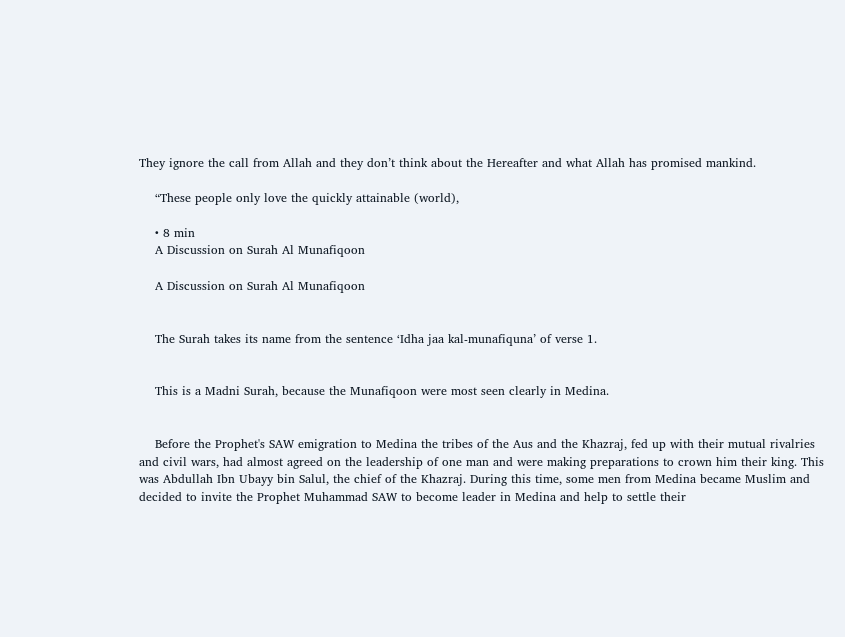They ignore the call from Allah and they don’t think about the Hereafter and what Allah has promised mankind.

    “These people only love the quickly attainable (world),

    • 8 min
    A Discussion on Surah Al Munafiqoon

    A Discussion on Surah Al Munafiqoon


    The Surah takes its name from the sentence ‘Idha jaa kal-munafiquna’ of verse 1.


    This is a Madni Surah, because the Munafiqoon were most seen clearly in Medina.


    Before the Prophet's SAW emigration to Medina the tribes of the Aus and the Khazraj, fed up with their mutual rivalries and civil wars, had almost agreed on the leadership of one man and were making preparations to crown him their king. This was Abdullah Ibn Ubayy bin Salul, the chief of the Khazraj. During this time, some men from Medina became Muslim and decided to invite the Prophet Muhammad SAW to become leader in Medina and help to settle their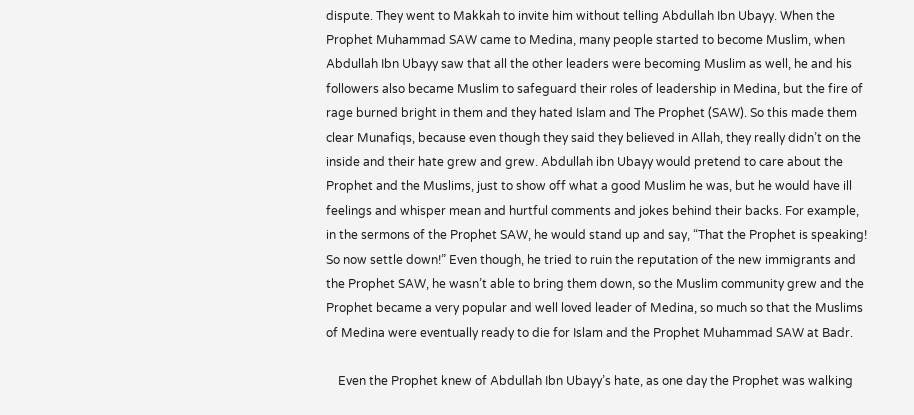dispute. They went to Makkah to invite him without telling Abdullah Ibn Ubayy. When the Prophet Muhammad SAW came to Medina, many people started to become Muslim, when Abdullah Ibn Ubayy saw that all the other leaders were becoming Muslim as well, he and his followers also became Muslim to safeguard their roles of leadership in Medina, but the fire of rage burned bright in them and they hated Islam and The Prophet (SAW). So this made them clear Munafiqs, because even though they said they believed in Allah, they really didn’t on the inside and their hate grew and grew. Abdullah ibn Ubayy would pretend to care about the Prophet and the Muslims, just to show off what a good Muslim he was, but he would have ill feelings and whisper mean and hurtful comments and jokes behind their backs. For example, in the sermons of the Prophet SAW, he would stand up and say, “That the Prophet is speaking! So now settle down!” Even though, he tried to ruin the reputation of the new immigrants and the Prophet SAW, he wasn’t able to bring them down, so the Muslim community grew and the Prophet became a very popular and well loved leader of Medina, so much so that the Muslims of Medina were eventually ready to die for Islam and the Prophet Muhammad SAW at Badr.

    Even the Prophet knew of Abdullah Ibn Ubayy’s hate, as one day the Prophet was walking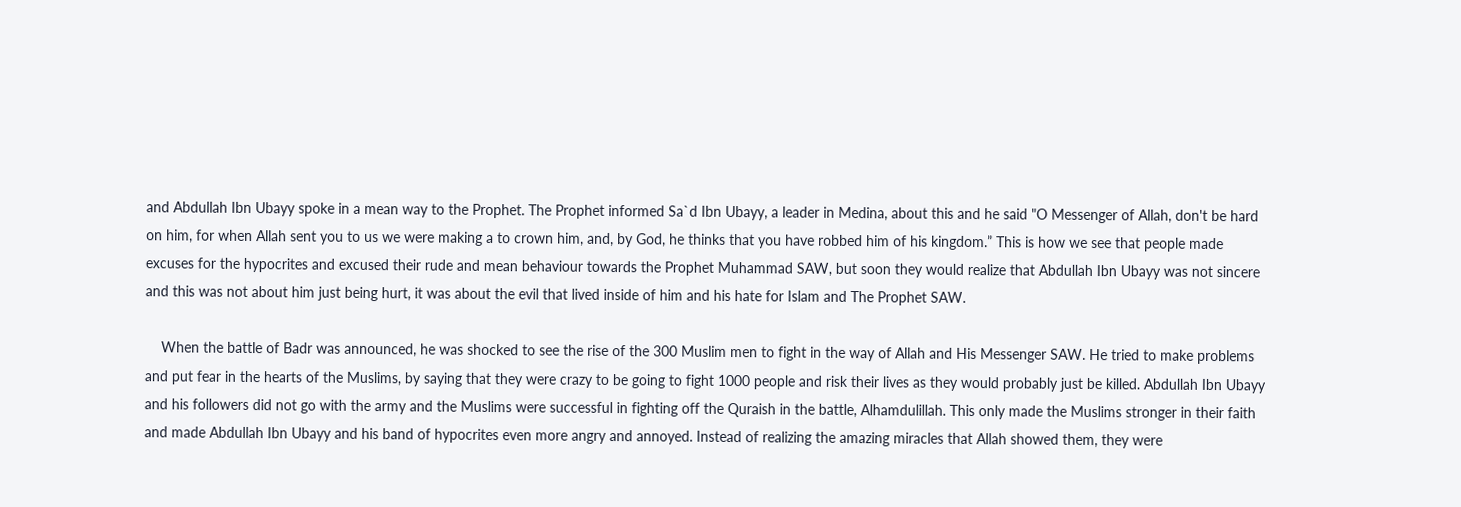and Abdullah Ibn Ubayy spoke in a mean way to the Prophet. The Prophet informed Sa`d Ibn Ubayy, a leader in Medina, about this and he said "O Messenger of Allah, don't be hard on him, for when Allah sent you to us we were making a to crown him, and, by God, he thinks that you have robbed him of his kingdom.” This is how we see that people made excuses for the hypocrites and excused their rude and mean behaviour towards the Prophet Muhammad SAW, but soon they would realize that Abdullah Ibn Ubayy was not sincere and this was not about him just being hurt, it was about the evil that lived inside of him and his hate for Islam and The Prophet SAW.

    When the battle of Badr was announced, he was shocked to see the rise of the 300 Muslim men to fight in the way of Allah and His Messenger SAW. He tried to make problems and put fear in the hearts of the Muslims, by saying that they were crazy to be going to fight 1000 people and risk their lives as they would probably just be killed. Abdullah Ibn Ubayy and his followers did not go with the army and the Muslims were successful in fighting off the Quraish in the battle, Alhamdulillah. This only made the Muslims stronger in their faith and made Abdullah Ibn Ubayy and his band of hypocrites even more angry and annoyed. Instead of realizing the amazing miracles that Allah showed them, they were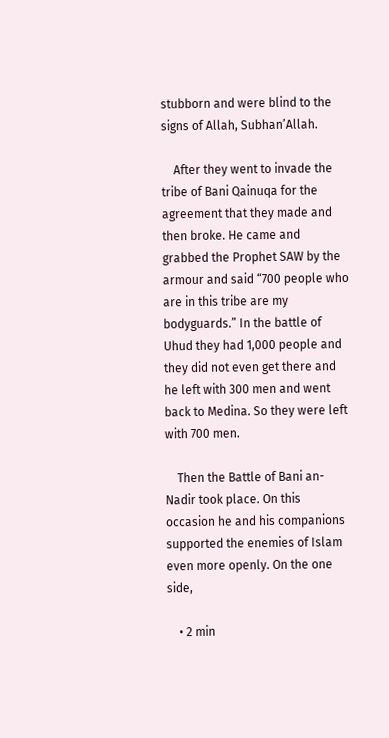stubborn and were blind to the signs of Allah, Subhan’Allah.

    After they went to invade the tribe of Bani Qainuqa for the agreement that they made and then broke. He came and grabbed the Prophet SAW by the armour and said “700 people who are in this tribe are my bodyguards.” In the battle of Uhud they had 1,000 people and they did not even get there and he left with 300 men and went back to Medina. So they were left with 700 men.

    Then the Battle of Bani an-Nadir took place. On this occasion he and his companions supported the enemies of Islam even more openly. On the one side,

    • 2 min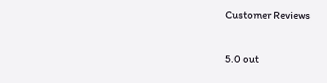Customer Reviews

5.0 out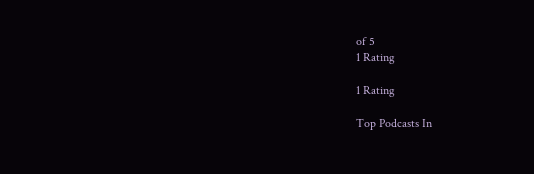of 5
1 Rating

1 Rating

Top Podcasts In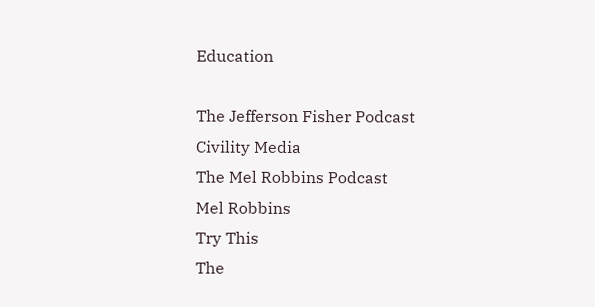Education

The Jefferson Fisher Podcast
Civility Media
The Mel Robbins Podcast
Mel Robbins
Try This
The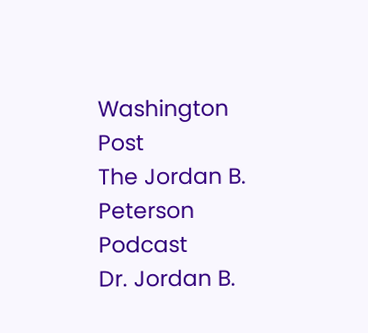Washington Post
The Jordan B. Peterson Podcast
Dr. Jordan B.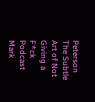Peterson
The Subtle Art of Not Giving a F*ck Podcast
Mark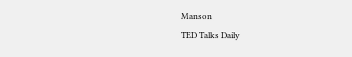Manson
TED Talks Daily